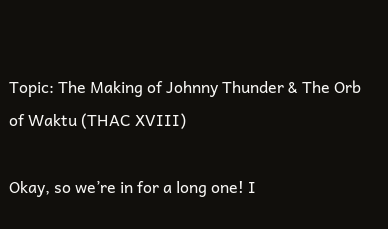Topic: The Making of Johnny Thunder & The Orb of Waktu (THAC XVIII)

Okay, so we’re in for a long one! I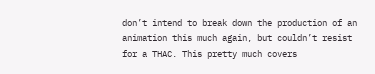don’t intend to break down the production of an animation this much again, but couldn’t resist for a THAC. This pretty much covers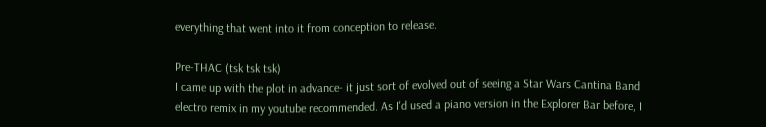everything that went into it from conception to release.

Pre-THAC (tsk tsk tsk)
I came up with the plot in advance- it just sort of evolved out of seeing a Star Wars Cantina Band electro remix in my youtube recommended. As I'd used a piano version in the Explorer Bar before, I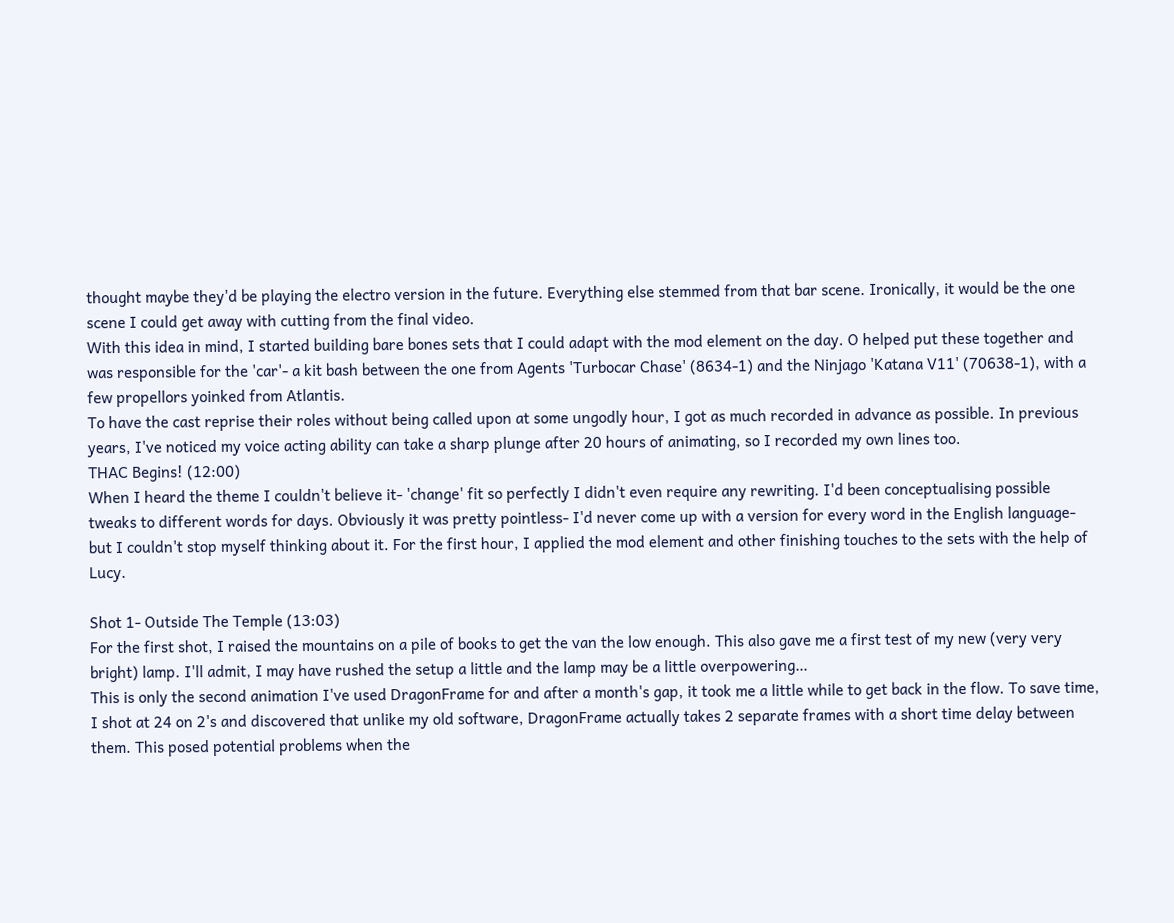thought maybe they'd be playing the electro version in the future. Everything else stemmed from that bar scene. Ironically, it would be the one scene I could get away with cutting from the final video.
With this idea in mind, I started building bare bones sets that I could adapt with the mod element on the day. O helped put these together and was responsible for the 'car'- a kit bash between the one from Agents 'Turbocar Chase' (8634-1) and the Ninjago 'Katana V11' (70638-1), with a few propellors yoinked from Atlantis.
To have the cast reprise their roles without being called upon at some ungodly hour, I got as much recorded in advance as possible. In previous years, I've noticed my voice acting ability can take a sharp plunge after 20 hours of animating, so I recorded my own lines too.
THAC Begins! (12:00)
When I heard the theme I couldn't believe it- 'change' fit so perfectly I didn't even require any rewriting. I'd been conceptualising possible tweaks to different words for days. Obviously it was pretty pointless- I'd never come up with a version for every word in the English language- but I couldn't stop myself thinking about it. For the first hour, I applied the mod element and other finishing touches to the sets with the help of Lucy.

Shot 1- Outside The Temple (13:03)
For the first shot, I raised the mountains on a pile of books to get the van the low enough. This also gave me a first test of my new (very very bright) lamp. I'll admit, I may have rushed the setup a little and the lamp may be a little overpowering…
This is only the second animation I've used DragonFrame for and after a month's gap, it took me a little while to get back in the flow. To save time, I shot at 24 on 2's and discovered that unlike my old software, DragonFrame actually takes 2 separate frames with a short time delay between them. This posed potential problems when the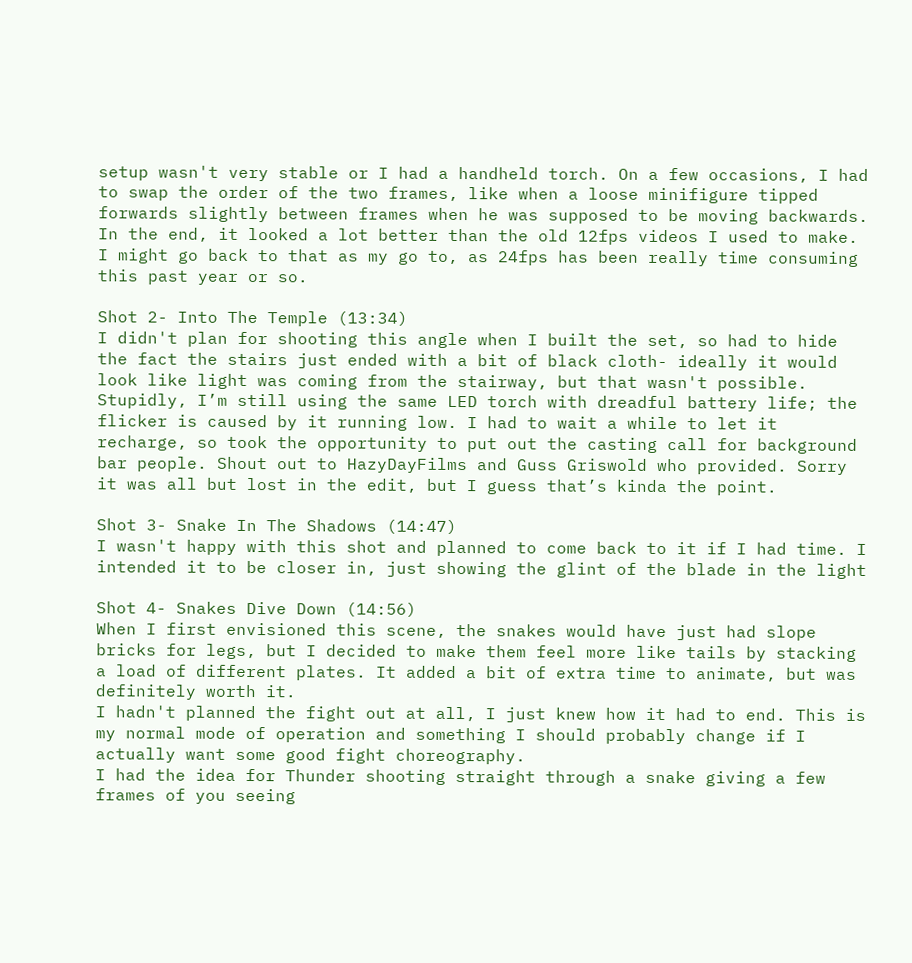setup wasn't very stable or I had a handheld torch. On a few occasions, I had to swap the order of the two frames, like when a loose minifigure tipped forwards slightly between frames when he was supposed to be moving backwards. In the end, it looked a lot better than the old 12fps videos I used to make. I might go back to that as my go to, as 24fps has been really time consuming this past year or so.

Shot 2- Into The Temple (13:34)
I didn't plan for shooting this angle when I built the set, so had to hide the fact the stairs just ended with a bit of black cloth- ideally it would look like light was coming from the stairway, but that wasn't possible.
Stupidly, I’m still using the same LED torch with dreadful battery life; the flicker is caused by it running low. I had to wait a while to let it recharge, so took the opportunity to put out the casting call for background bar people. Shout out to HazyDayFilms and Guss Griswold who provided. Sorry it was all but lost in the edit, but I guess that’s kinda the point.

Shot 3- Snake In The Shadows (14:47)
I wasn't happy with this shot and planned to come back to it if I had time. I intended it to be closer in, just showing the glint of the blade in the light

Shot 4- Snakes Dive Down (14:56)
When I first envisioned this scene, the snakes would have just had slope bricks for legs, but I decided to make them feel more like tails by stacking a load of different plates. It added a bit of extra time to animate, but was definitely worth it.
I hadn't planned the fight out at all, I just knew how it had to end. This is my normal mode of operation and something I should probably change if I actually want some good fight choreography.
I had the idea for Thunder shooting straight through a snake giving a few frames of you seeing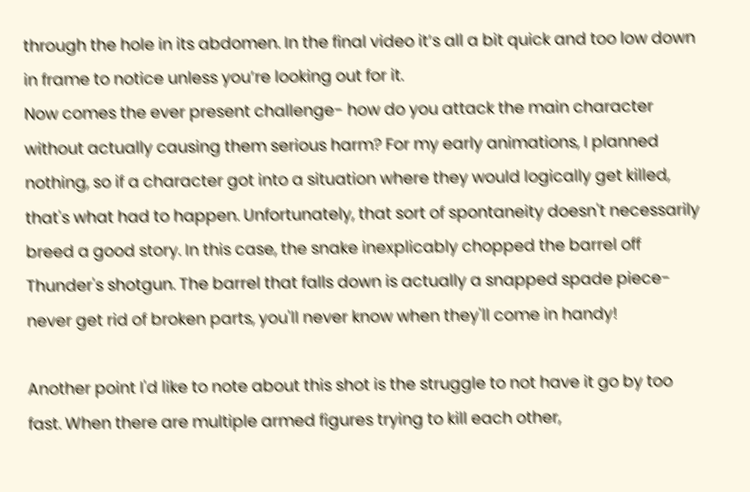through the hole in its abdomen. In the final video it’s all a bit quick and too low down in frame to notice unless you’re looking out for it.
Now comes the ever present challenge- how do you attack the main character without actually causing them serious harm? For my early animations, I planned nothing, so if a character got into a situation where they would logically get killed, that's what had to happen. Unfortunately, that sort of spontaneity doesn't necessarily breed a good story. In this case, the snake inexplicably chopped the barrel off Thunder's shotgun. The barrel that falls down is actually a snapped spade piece- never get rid of broken parts, you'll never know when they'll come in handy!

Another point I'd like to note about this shot is the struggle to not have it go by too fast. When there are multiple armed figures trying to kill each other,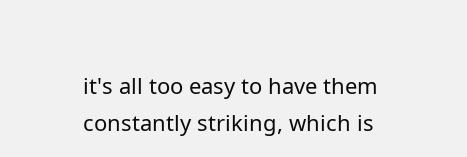it's all too easy to have them constantly striking, which is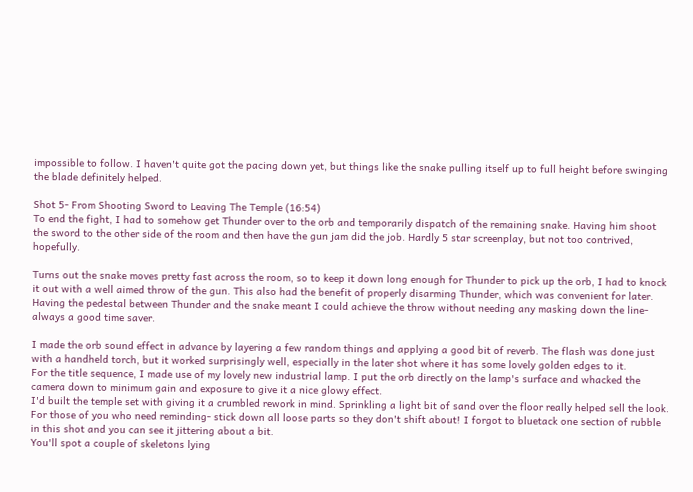impossible to follow. I haven't quite got the pacing down yet, but things like the snake pulling itself up to full height before swinging the blade definitely helped.

Shot 5- From Shooting Sword to Leaving The Temple (16:54)
To end the fight, I had to somehow get Thunder over to the orb and temporarily dispatch of the remaining snake. Having him shoot the sword to the other side of the room and then have the gun jam did the job. Hardly 5 star screenplay, but not too contrived, hopefully.

Turns out the snake moves pretty fast across the room, so to keep it down long enough for Thunder to pick up the orb, I had to knock it out with a well aimed throw of the gun. This also had the benefit of properly disarming Thunder, which was convenient for later. Having the pedestal between Thunder and the snake meant I could achieve the throw without needing any masking down the line- always a good time saver.

I made the orb sound effect in advance by layering a few random things and applying a good bit of reverb. The flash was done just with a handheld torch, but it worked surprisingly well, especially in the later shot where it has some lovely golden edges to it.
For the title sequence, I made use of my lovely new industrial lamp. I put the orb directly on the lamp's surface and whacked the camera down to minimum gain and exposure to give it a nice glowy effect.
I'd built the temple set with giving it a crumbled rework in mind. Sprinkling a light bit of sand over the floor really helped sell the look. For those of you who need reminding- stick down all loose parts so they don't shift about! I forgot to bluetack one section of rubble in this shot and you can see it jittering about a bit.
You'll spot a couple of skeletons lying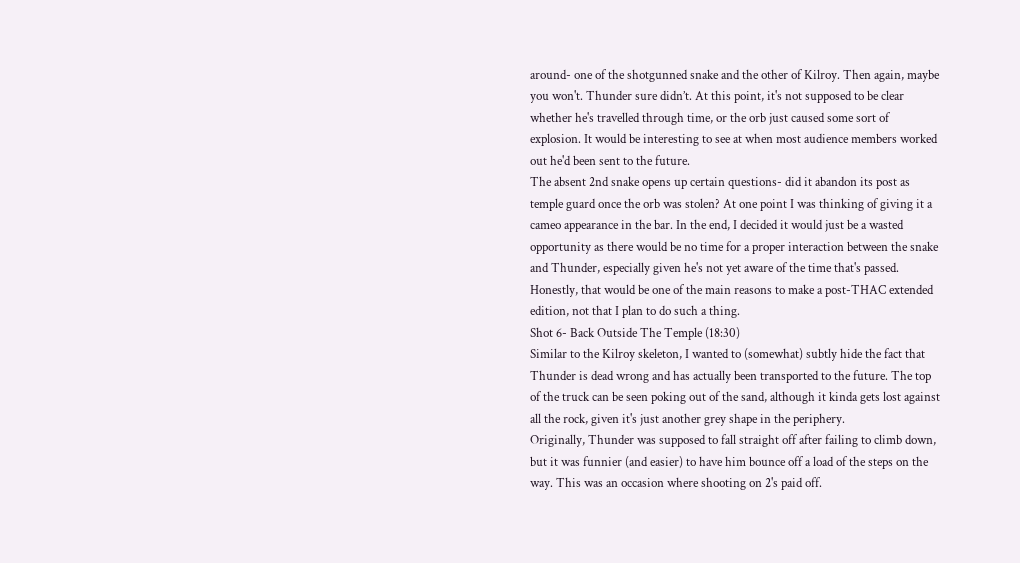around- one of the shotgunned snake and the other of Kilroy. Then again, maybe you won't. Thunder sure didn’t. At this point, it's not supposed to be clear whether he's travelled through time, or the orb just caused some sort of explosion. It would be interesting to see at when most audience members worked out he'd been sent to the future.
The absent 2nd snake opens up certain questions- did it abandon its post as temple guard once the orb was stolen? At one point I was thinking of giving it a cameo appearance in the bar. In the end, I decided it would just be a wasted opportunity as there would be no time for a proper interaction between the snake and Thunder, especially given he's not yet aware of the time that's passed. Honestly, that would be one of the main reasons to make a post-THAC extended edition, not that I plan to do such a thing.
Shot 6- Back Outside The Temple (18:30)
Similar to the Kilroy skeleton, I wanted to (somewhat) subtly hide the fact that Thunder is dead wrong and has actually been transported to the future. The top of the truck can be seen poking out of the sand, although it kinda gets lost against all the rock, given it's just another grey shape in the periphery.
Originally, Thunder was supposed to fall straight off after failing to climb down, but it was funnier (and easier) to have him bounce off a load of the steps on the way. This was an occasion where shooting on 2's paid off.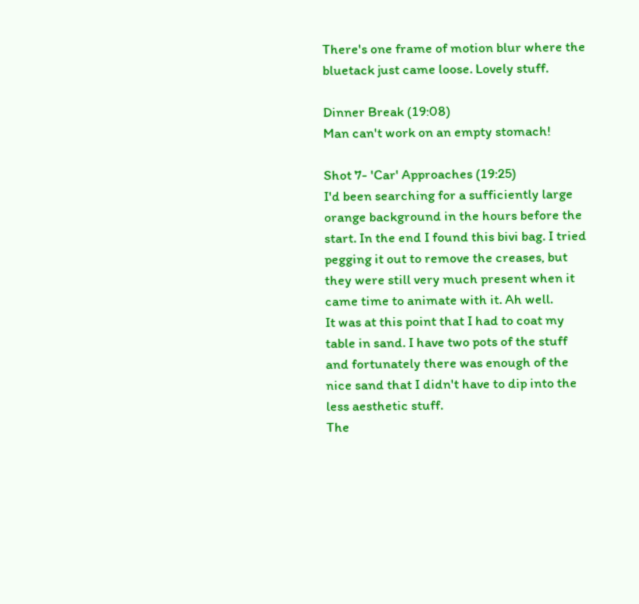There's one frame of motion blur where the bluetack just came loose. Lovely stuff.

Dinner Break (19:08)
Man can't work on an empty stomach!

Shot 7- 'Car' Approaches (19:25)
I'd been searching for a sufficiently large orange background in the hours before the start. In the end I found this bivi bag. I tried pegging it out to remove the creases, but they were still very much present when it came time to animate with it. Ah well.
It was at this point that I had to coat my table in sand. I have two pots of the stuff and fortunately there was enough of the nice sand that I didn't have to dip into the less aesthetic stuff.
The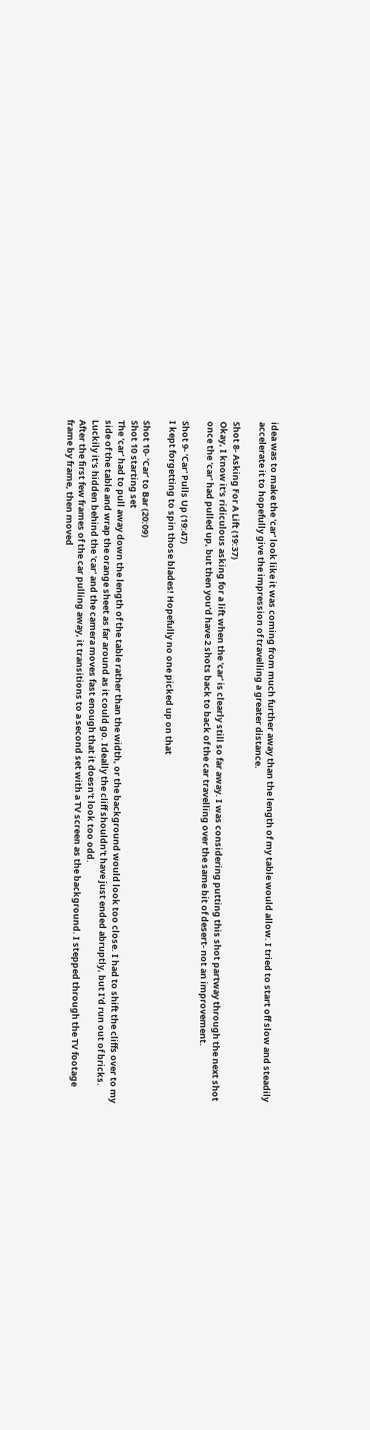idea was to make the 'car' look like it was coming from much further away than the length of my table would allow. I tried to start off slow and steadily accelerate it to hopefully give the impression of travelling a greater distance.

Shot 8- Asking For A Lift (19:37)
Okay, I know it's ridiculous asking for a lift when the 'car' is clearly still so far away. I was considering putting this shot partway through the next shot once the 'car' had pulled up, but then you'd have 2 shots back to back of the car travelling over the same bit of desert- not an improvement.

Shot 9- ‘Car' Pulls Up (19:47)
I kept forgetting to spin those blades! Hopefully no one picked up on that

Shot 10- ‘Car’ to Bar (20:09)
Shot 10 starting set
The 'car' had to pull away down the length of the table rather than the width, or the background would look too close. I had to shift the cliffs over to my side of the table and wrap the orange sheet as far around as it could go. Ideally the cliff shouldn't have just ended abruptly, but I'd run out of bricks. Luckily it's hidden behind the 'car' and the camera moves fast enough that it doesn't look too odd.
After the first few frames of the car pulling away, it transitions to a second set with a TV screen as the background. I stepped through the TV footage frame by frame, then moved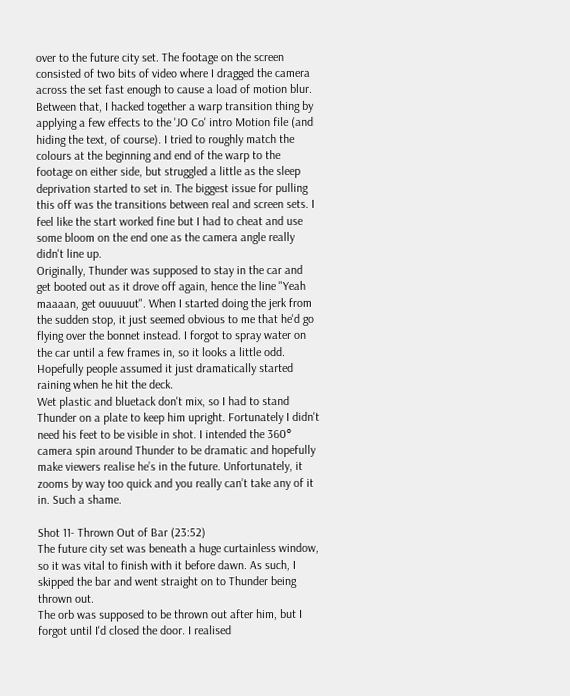over to the future city set. The footage on the screen consisted of two bits of video where I dragged the camera across the set fast enough to cause a load of motion blur. Between that, I hacked together a warp transition thing by applying a few effects to the 'JO Co' intro Motion file (and hiding the text, of course). I tried to roughly match the colours at the beginning and end of the warp to the footage on either side, but struggled a little as the sleep deprivation started to set in. The biggest issue for pulling this off was the transitions between real and screen sets. I feel like the start worked fine but I had to cheat and use some bloom on the end one as the camera angle really didn't line up.
Originally, Thunder was supposed to stay in the car and get booted out as it drove off again, hence the line "Yeah maaaan, get ouuuuut". When I started doing the jerk from the sudden stop, it just seemed obvious to me that he'd go flying over the bonnet instead. I forgot to spray water on the car until a few frames in, so it looks a little odd. Hopefully people assumed it just dramatically started raining when he hit the deck.
Wet plastic and bluetack don't mix, so I had to stand Thunder on a plate to keep him upright. Fortunately I didn't need his feet to be visible in shot. I intended the 360° camera spin around Thunder to be dramatic and hopefully make viewers realise he’s in the future. Unfortunately, it zooms by way too quick and you really can’t take any of it in. Such a shame.

Shot 11- Thrown Out of Bar (23:52)
The future city set was beneath a huge curtainless window, so it was vital to finish with it before dawn. As such, I skipped the bar and went straight on to Thunder being thrown out.
The orb was supposed to be thrown out after him, but I forgot until I'd closed the door. I realised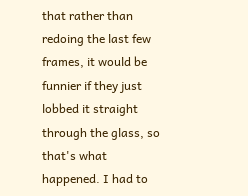that rather than redoing the last few frames, it would be funnier if they just lobbed it straight through the glass, so that's what happened. I had to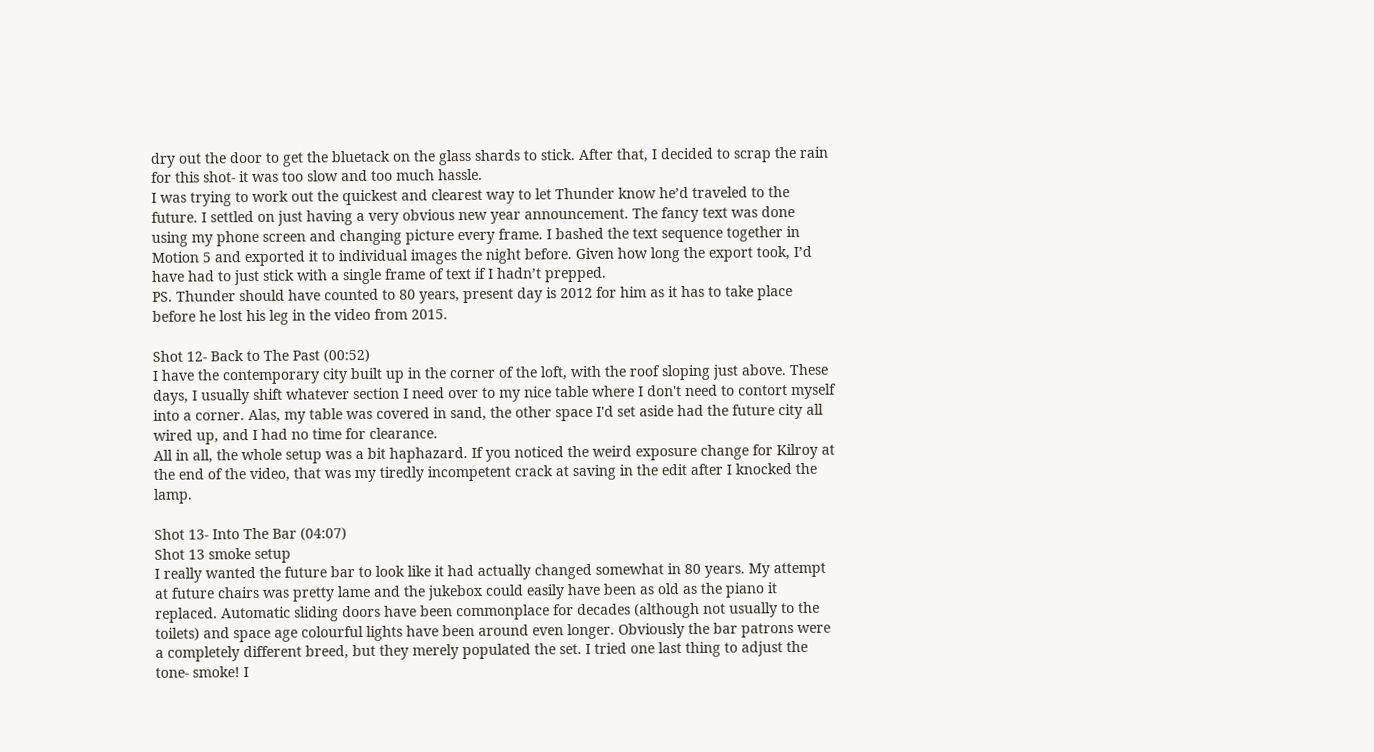dry out the door to get the bluetack on the glass shards to stick. After that, I decided to scrap the rain for this shot- it was too slow and too much hassle.
I was trying to work out the quickest and clearest way to let Thunder know he’d traveled to the future. I settled on just having a very obvious new year announcement. The fancy text was done using my phone screen and changing picture every frame. I bashed the text sequence together in Motion 5 and exported it to individual images the night before. Given how long the export took, I’d have had to just stick with a single frame of text if I hadn’t prepped.
PS. Thunder should have counted to 80 years, present day is 2012 for him as it has to take place before he lost his leg in the video from 2015.

Shot 12- Back to The Past (00:52)
I have the contemporary city built up in the corner of the loft, with the roof sloping just above. These days, I usually shift whatever section I need over to my nice table where I don't need to contort myself into a corner. Alas, my table was covered in sand, the other space I'd set aside had the future city all wired up, and I had no time for clearance.
All in all, the whole setup was a bit haphazard. If you noticed the weird exposure change for Kilroy at the end of the video, that was my tiredly incompetent crack at saving in the edit after I knocked the lamp.

Shot 13- Into The Bar (04:07)
Shot 13 smoke setup
I really wanted the future bar to look like it had actually changed somewhat in 80 years. My attempt at future chairs was pretty lame and the jukebox could easily have been as old as the piano it replaced. Automatic sliding doors have been commonplace for decades (although not usually to the toilets) and space age colourful lights have been around even longer. Obviously the bar patrons were a completely different breed, but they merely populated the set. I tried one last thing to adjust the tone- smoke! I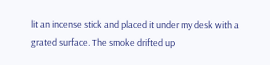lit an incense stick and placed it under my desk with a grated surface. The smoke drifted up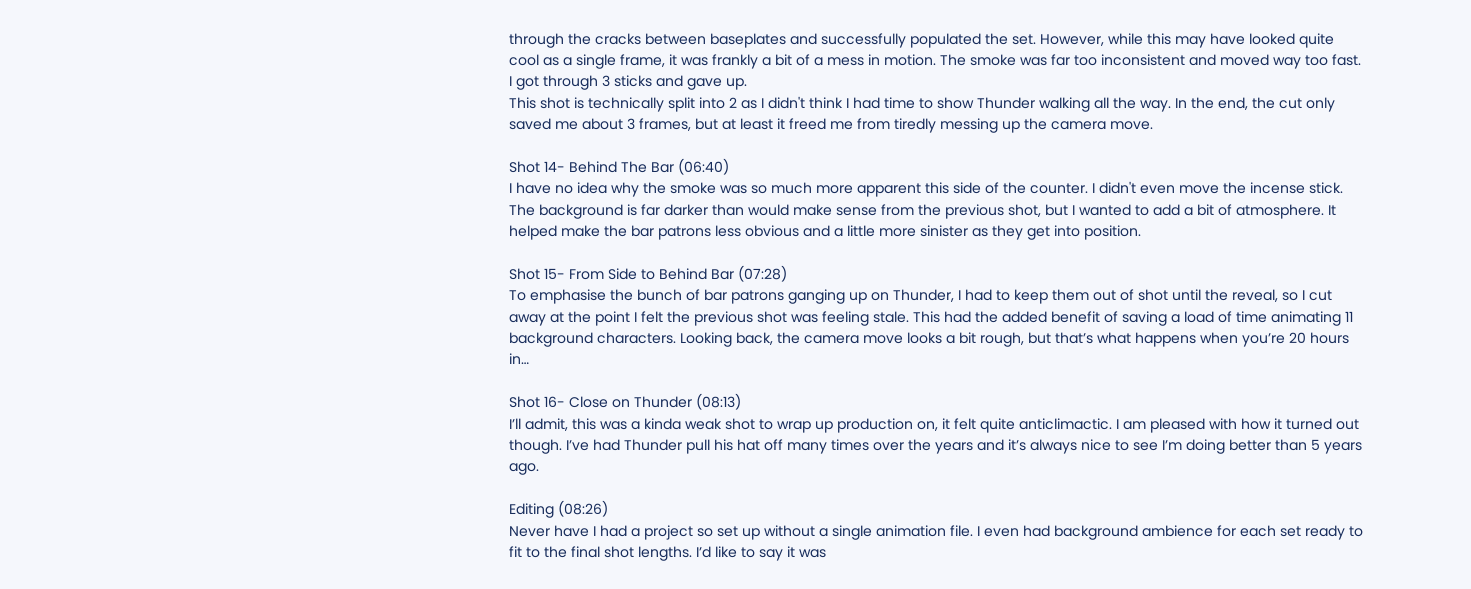through the cracks between baseplates and successfully populated the set. However, while this may have looked quite cool as a single frame, it was frankly a bit of a mess in motion. The smoke was far too inconsistent and moved way too fast. I got through 3 sticks and gave up.
This shot is technically split into 2 as I didn't think I had time to show Thunder walking all the way. In the end, the cut only saved me about 3 frames, but at least it freed me from tiredly messing up the camera move.

Shot 14- Behind The Bar (06:40)
I have no idea why the smoke was so much more apparent this side of the counter. I didn't even move the incense stick. The background is far darker than would make sense from the previous shot, but I wanted to add a bit of atmosphere. It helped make the bar patrons less obvious and a little more sinister as they get into position.

Shot 15- From Side to Behind Bar (07:28)
To emphasise the bunch of bar patrons ganging up on Thunder, I had to keep them out of shot until the reveal, so I cut away at the point I felt the previous shot was feeling stale. This had the added benefit of saving a load of time animating 11 background characters. Looking back, the camera move looks a bit rough, but that’s what happens when you’re 20 hours in…

Shot 16- Close on Thunder (08:13)
I’ll admit, this was a kinda weak shot to wrap up production on, it felt quite anticlimactic. I am pleased with how it turned out though. I’ve had Thunder pull his hat off many times over the years and it’s always nice to see I’m doing better than 5 years ago.

Editing (08:26)
Never have I had a project so set up without a single animation file. I even had background ambience for each set ready to fit to the final shot lengths. I’d like to say it was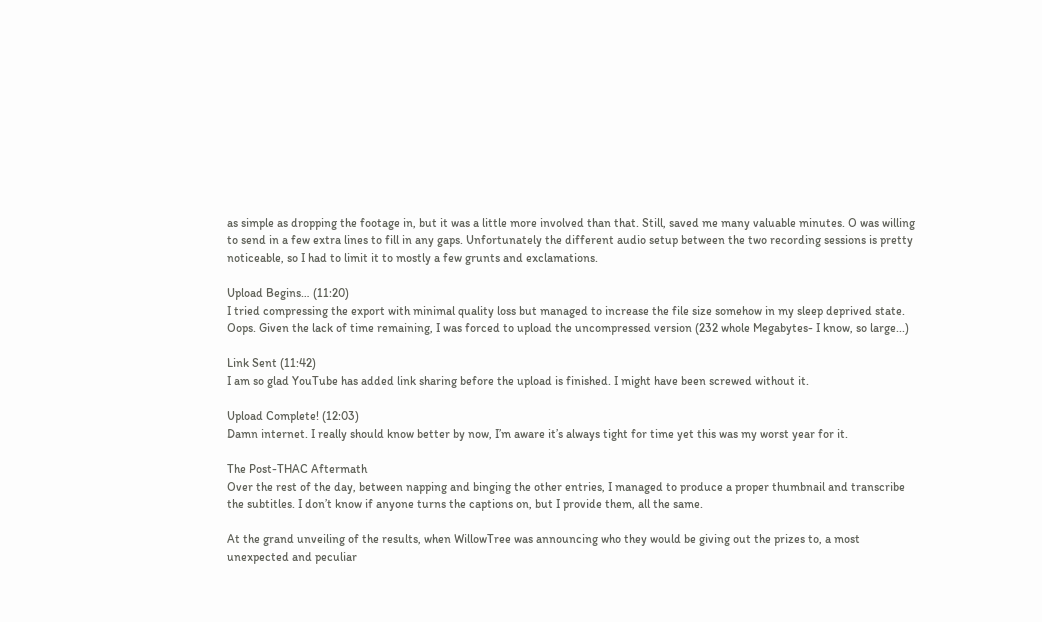as simple as dropping the footage in, but it was a little more involved than that. Still, saved me many valuable minutes. O was willing to send in a few extra lines to fill in any gaps. Unfortunately the different audio setup between the two recording sessions is pretty noticeable, so I had to limit it to mostly a few grunts and exclamations.

Upload Begins… (11:20)
I tried compressing the export with minimal quality loss but managed to increase the file size somehow in my sleep deprived state. Oops. Given the lack of time remaining, I was forced to upload the uncompressed version (232 whole Megabytes- I know, so large...)

Link Sent (11:42)
I am so glad YouTube has added link sharing before the upload is finished. I might have been screwed without it.

Upload Complete! (12:03)
Damn internet. I really should know better by now, I’m aware it’s always tight for time yet this was my worst year for it.

The Post-THAC Aftermath
Over the rest of the day, between napping and binging the other entries, I managed to produce a proper thumbnail and transcribe the subtitles. I don’t know if anyone turns the captions on, but I provide them, all the same.

At the grand unveiling of the results, when WillowTree was announcing who they would be giving out the prizes to, a most unexpected and peculiar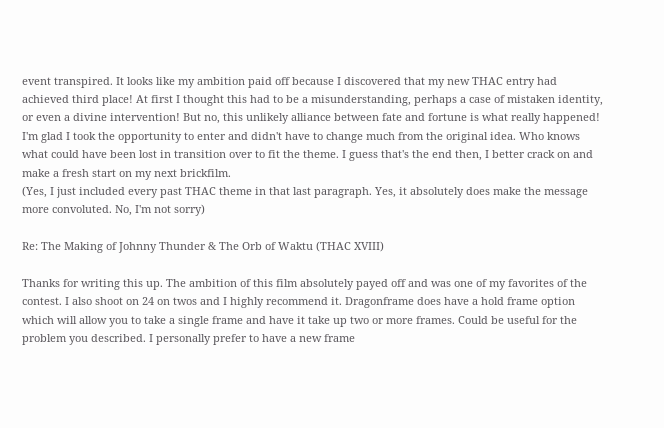event transpired. It looks like my ambition paid off because I discovered that my new THAC entry had achieved third place! At first I thought this had to be a misunderstanding, perhaps a case of mistaken identity, or even a divine intervention! But no, this unlikely alliance between fate and fortune is what really happened! I'm glad I took the opportunity to enter and didn't have to change much from the original idea. Who knows what could have been lost in transition over to fit the theme. I guess that's the end then, I better crack on and make a fresh start on my next brickfilm.
(Yes, I just included every past THAC theme in that last paragraph. Yes, it absolutely does make the message more convoluted. No, I'm not sorry)

Re: The Making of Johnny Thunder & The Orb of Waktu (THAC XVIII)

Thanks for writing this up. The ambition of this film absolutely payed off and was one of my favorites of the contest. I also shoot on 24 on twos and I highly recommend it. Dragonframe does have a hold frame option which will allow you to take a single frame and have it take up two or more frames. Could be useful for the problem you described. I personally prefer to have a new frame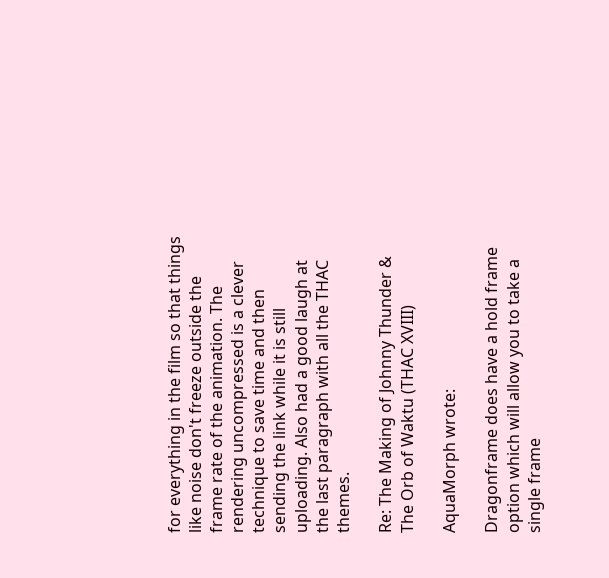for everything in the film so that things like noise don't freeze outside the frame rate of the animation. The rendering uncompressed is a clever technique to save time and then sending the link while it is still uploading. Also had a good laugh at the last paragraph with all the THAC themes.

Re: The Making of Johnny Thunder & The Orb of Waktu (THAC XVIII)

AquaMorph wrote:

Dragonframe does have a hold frame option which will allow you to take a single frame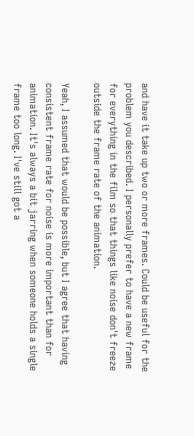and have it take up two or more frames. Could be useful for the problem you described. I personally prefer to have a new frame for everything in the film so that things like noise don't freeze outside the frame rate of the animation.

Yeah, I assumed that would be possible, but I agree that having consistent frame rate for noise is more important than for animation. It's always a bit jarring when someone holds a single frame too long. I've still got a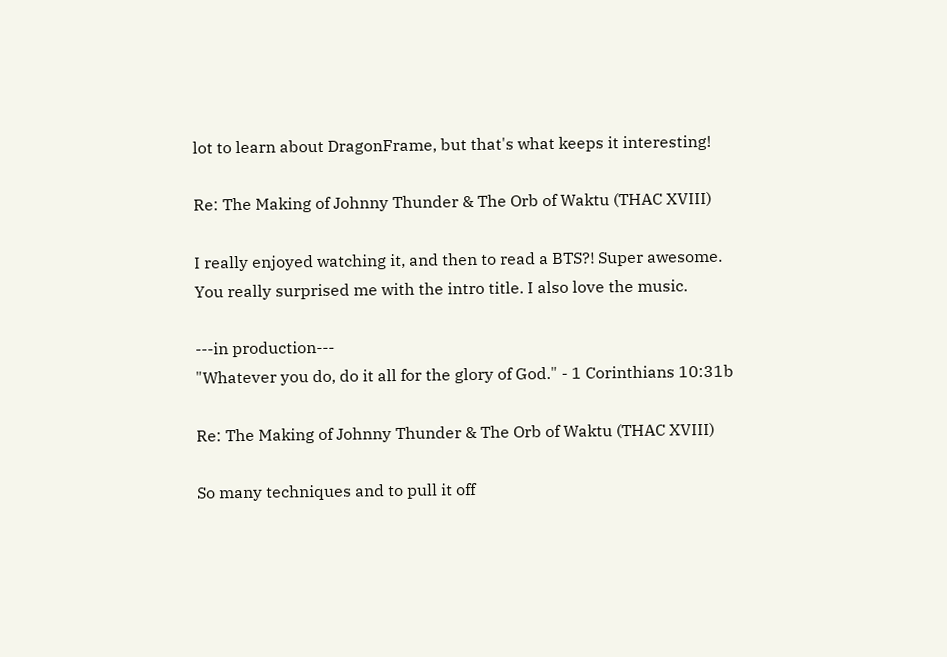lot to learn about DragonFrame, but that's what keeps it interesting!

Re: The Making of Johnny Thunder & The Orb of Waktu (THAC XVIII)

I really enjoyed watching it, and then to read a BTS?! Super awesome. You really surprised me with the intro title. I also love the music.

---in production---
"Whatever you do, do it all for the glory of God." - 1 Corinthians 10:31b

Re: The Making of Johnny Thunder & The Orb of Waktu (THAC XVIII)

So many techniques and to pull it off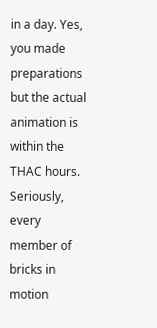in a day. Yes, you made preparations but the actual animation is within the THAC hours.
Seriously, every member of bricks in motion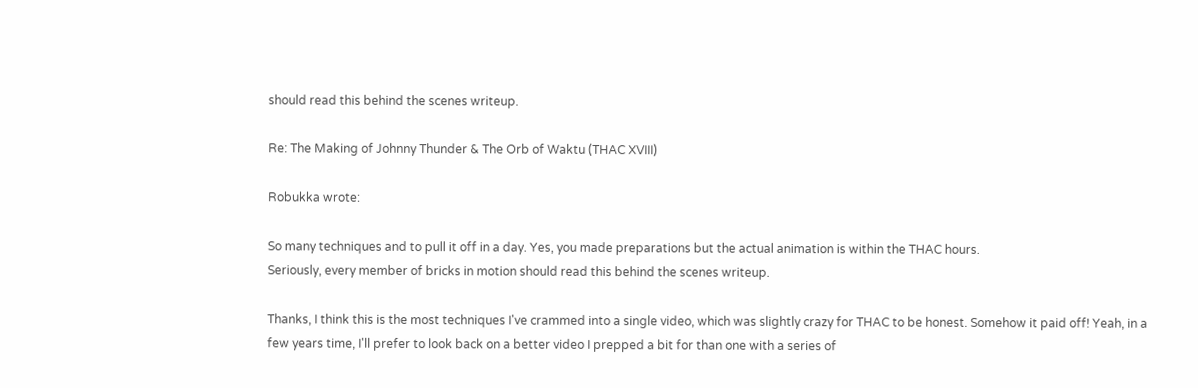should read this behind the scenes writeup.

Re: The Making of Johnny Thunder & The Orb of Waktu (THAC XVIII)

Robukka wrote:

So many techniques and to pull it off in a day. Yes, you made preparations but the actual animation is within the THAC hours.
Seriously, every member of bricks in motion should read this behind the scenes writeup.

Thanks, I think this is the most techniques I've crammed into a single video, which was slightly crazy for THAC to be honest. Somehow it paid off! Yeah, in a few years time, I'll prefer to look back on a better video I prepped a bit for than one with a series of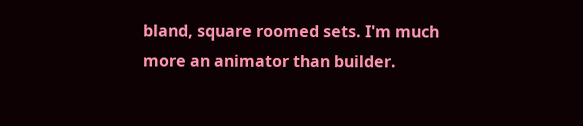bland, square roomed sets. I'm much more an animator than builder.